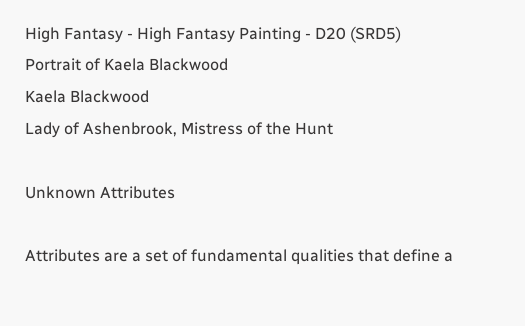High Fantasy - High Fantasy Painting - D20 (SRD5)
Portrait of Kaela Blackwood
Kaela Blackwood
Lady of Ashenbrook, Mistress of the Hunt

Unknown Attributes

Attributes are a set of fundamental qualities that define a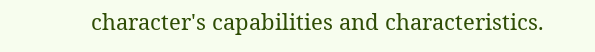character's capabilities and characteristics.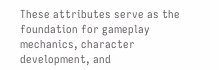These attributes serve as the foundation for gameplay mechanics, character development, and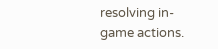resolving in-game actions.